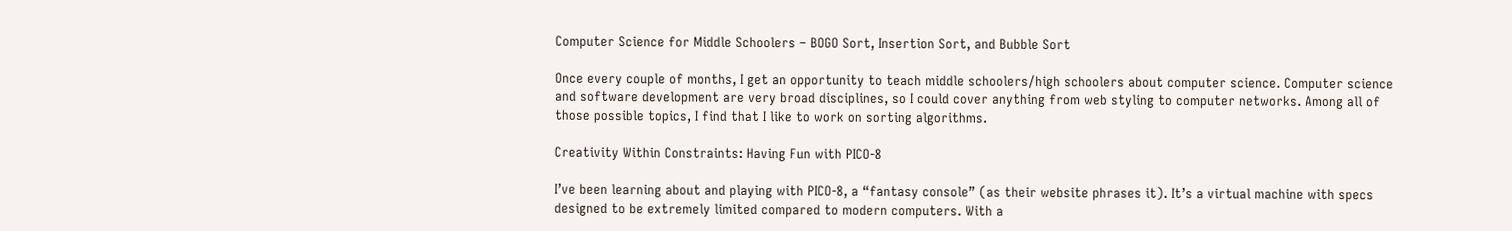Computer Science for Middle Schoolers – BOGO Sort, Insertion Sort, and Bubble Sort

Once every couple of months, I get an opportunity to teach middle schoolers/high schoolers about computer science. Computer science and software development are very broad disciplines, so I could cover anything from web styling to computer networks. Among all of those possible topics, I find that I like to work on sorting algorithms.

Creativity Within Constraints: Having Fun with PICO-8

I’ve been learning about and playing with PICO-8, a “fantasy console” (as their website phrases it). It’s a virtual machine with specs designed to be extremely limited compared to modern computers. With a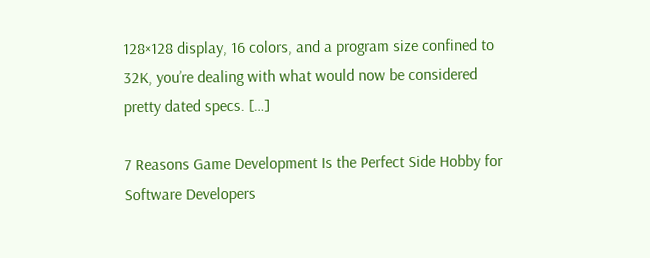128×128 display, 16 colors, and a program size confined to 32K, you’re dealing with what would now be considered pretty dated specs. […]

7 Reasons Game Development Is the Perfect Side Hobby for Software Developers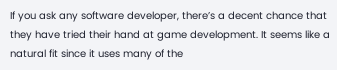If you ask any software developer, there’s a decent chance that they have tried their hand at game development. It seems like a natural fit since it uses many of the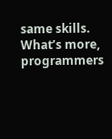same skills. What’s more, programmers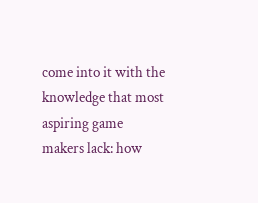come into it with the knowledge that most aspiring game makers lack: how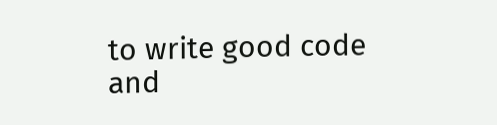to write good code and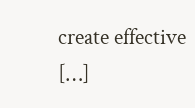create effective […]